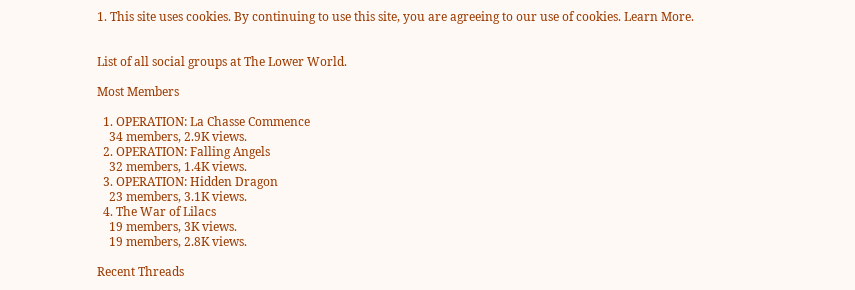1. This site uses cookies. By continuing to use this site, you are agreeing to our use of cookies. Learn More.


List of all social groups at The Lower World.

Most Members

  1. OPERATION: La Chasse Commence
    34 members, 2.9K views.
  2. OPERATION: Falling Angels
    32 members, 1.4K views.
  3. OPERATION: Hidden Dragon
    23 members, 3.1K views.
  4. The War of Lilacs
    19 members, 3K views.
    19 members, 2.8K views.

Recent Threads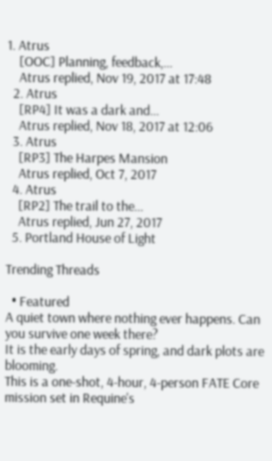1. Atrus
    [OOC] Planning, feedback,...
    Atrus replied, Nov 19, 2017 at 17:48
  2. Atrus
    [RP4] It was a dark and...
    Atrus replied, Nov 18, 2017 at 12:06
  3. Atrus
    [RP3] The Harpes Mansion
    Atrus replied, Oct 7, 2017
  4. Atrus
    [RP2] The trail to the...
    Atrus replied, Jun 27, 2017
  5. Portland House of Light

Trending Threads

  • Featured
A quiet town where nothing ever happens. Can you survive one week there?
It is the early days of spring, and dark plots are blooming.
This is a one-shot, 4-hour, 4-person FATE Core mission set in Requine's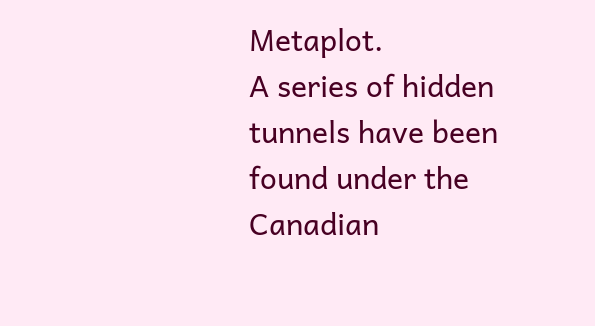Metaplot.
A series of hidden tunnels have been found under the Canadian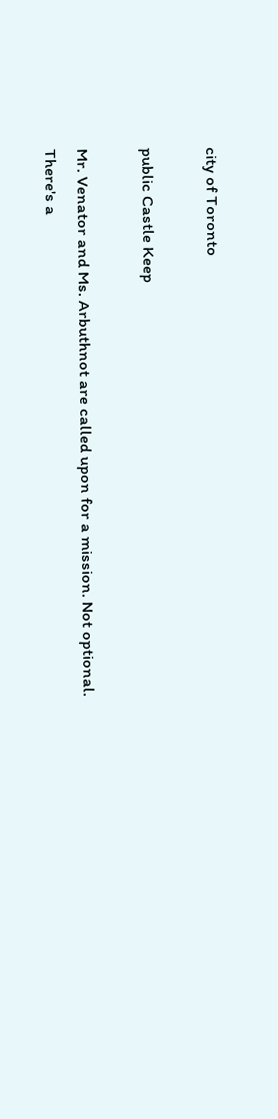city of Toronto

public Castle Keep

Mr. Venator and Ms. Arbuthnot are called upon for a mission. Not optional.
There's a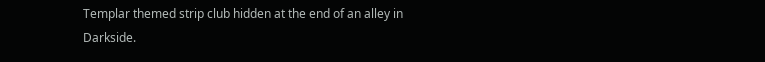Templar themed strip club hidden at the end of an alley in Darkside.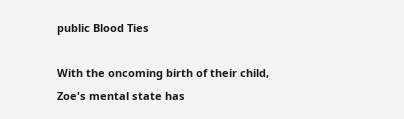public Blood Ties

With the oncoming birth of their child, Zoe's mental state has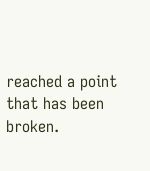reached a point that has been broken.